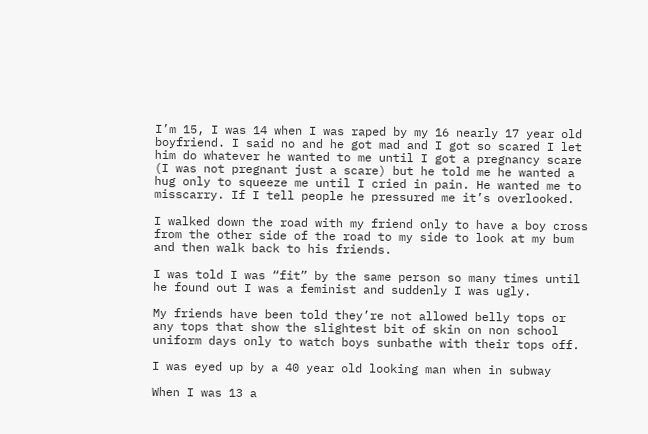I’m 15, I was 14 when I was raped by my 16 nearly 17 year old boyfriend. I said no and he got mad and I got so scared I let him do whatever he wanted to me until I got a pregnancy scare (I was not pregnant just a scare) but he told me he wanted a hug only to squeeze me until I cried in pain. He wanted me to misscarry. If I tell people he pressured me it’s overlooked.

I walked down the road with my friend only to have a boy cross from the other side of the road to my side to look at my bum and then walk back to his friends.

I was told I was “fit” by the same person so many times until he found out I was a feminist and suddenly I was ugly.

My friends have been told they’re not allowed belly tops or any tops that show the slightest bit of skin on non school uniform days only to watch boys sunbathe with their tops off.

I was eyed up by a 40 year old looking man when in subway

When I was 13 a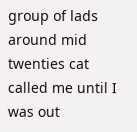group of lads around mid twenties cat called me until I was out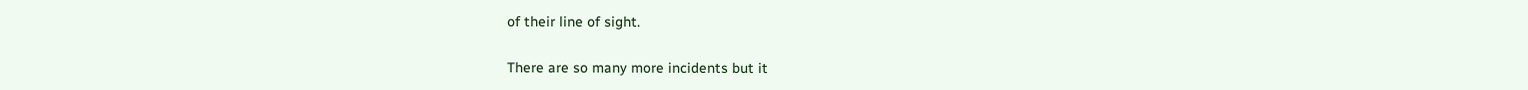of their line of sight.

There are so many more incidents but it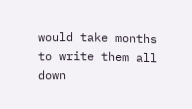would take months to write them all down